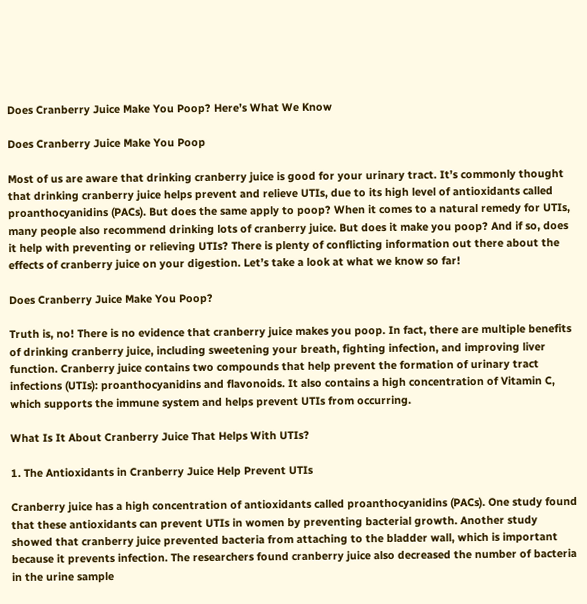Does Cranberry Juice Make You Poop? Here’s What We Know

Does Cranberry Juice Make You Poop

Most of us are aware that drinking cranberry juice is good for your urinary tract. It’s commonly thought that drinking cranberry juice helps prevent and relieve UTIs, due to its high level of antioxidants called proanthocyanidins (PACs). But does the same apply to poop? When it comes to a natural remedy for UTIs, many people also recommend drinking lots of cranberry juice. But does it make you poop? And if so, does it help with preventing or relieving UTIs? There is plenty of conflicting information out there about the effects of cranberry juice on your digestion. Let’s take a look at what we know so far!

Does Cranberry Juice Make You Poop?

Truth is, no! There is no evidence that cranberry juice makes you poop. In fact, there are multiple benefits of drinking cranberry juice, including sweetening your breath, fighting infection, and improving liver function. Cranberry juice contains two compounds that help prevent the formation of urinary tract infections (UTIs): proanthocyanidins and flavonoids. It also contains a high concentration of Vitamin C, which supports the immune system and helps prevent UTIs from occurring.

What Is It About Cranberry Juice That Helps With UTIs?

1. The Antioxidants in Cranberry Juice Help Prevent UTIs

Cranberry juice has a high concentration of antioxidants called proanthocyanidins (PACs). One study found that these antioxidants can prevent UTIs in women by preventing bacterial growth. Another study showed that cranberry juice prevented bacteria from attaching to the bladder wall, which is important because it prevents infection. The researchers found cranberry juice also decreased the number of bacteria in the urine sample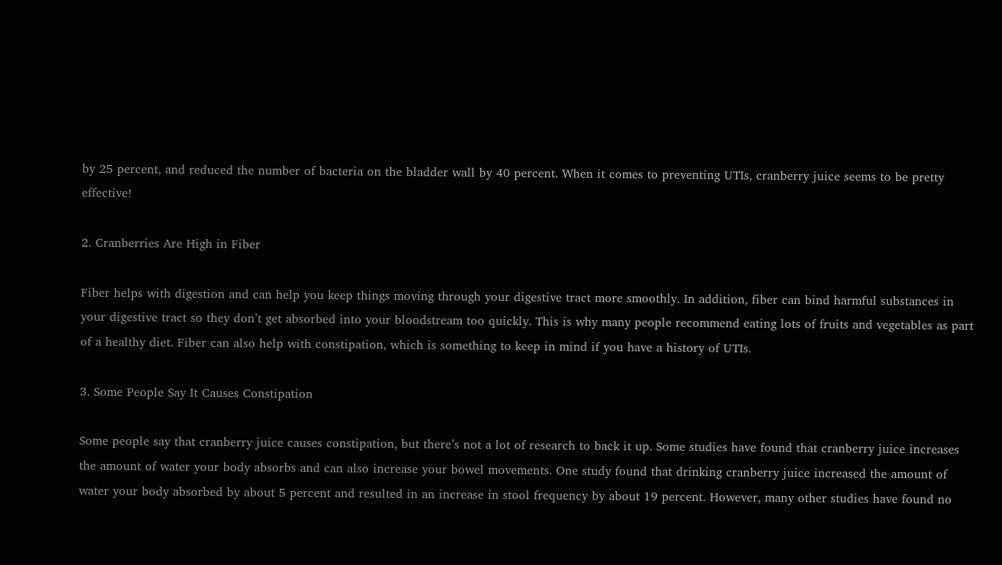by 25 percent, and reduced the number of bacteria on the bladder wall by 40 percent. When it comes to preventing UTIs, cranberry juice seems to be pretty effective!

2. Cranberries Are High in Fiber

Fiber helps with digestion and can help you keep things moving through your digestive tract more smoothly. In addition, fiber can bind harmful substances in your digestive tract so they don’t get absorbed into your bloodstream too quickly. This is why many people recommend eating lots of fruits and vegetables as part of a healthy diet. Fiber can also help with constipation, which is something to keep in mind if you have a history of UTIs.

3. Some People Say It Causes Constipation

Some people say that cranberry juice causes constipation, but there’s not a lot of research to back it up. Some studies have found that cranberry juice increases the amount of water your body absorbs and can also increase your bowel movements. One study found that drinking cranberry juice increased the amount of water your body absorbed by about 5 percent and resulted in an increase in stool frequency by about 19 percent. However, many other studies have found no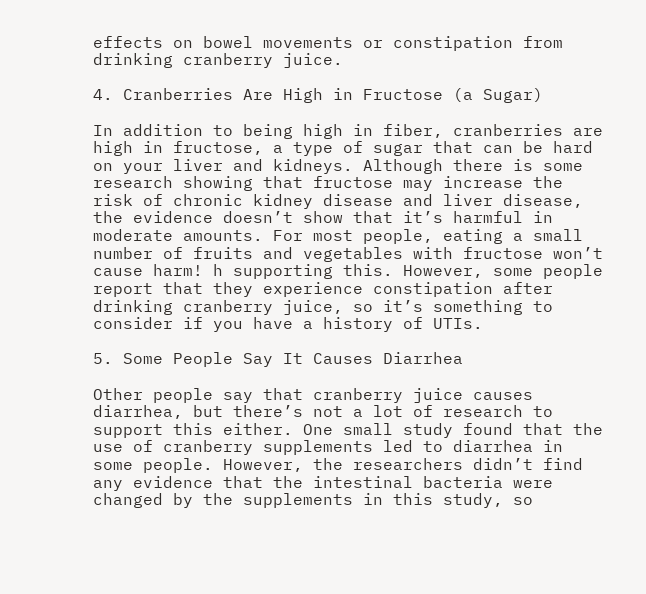effects on bowel movements or constipation from drinking cranberry juice.

4. Cranberries Are High in Fructose (a Sugar)

In addition to being high in fiber, cranberries are high in fructose, a type of sugar that can be hard on your liver and kidneys. Although there is some research showing that fructose may increase the risk of chronic kidney disease and liver disease, the evidence doesn’t show that it’s harmful in moderate amounts. For most people, eating a small number of fruits and vegetables with fructose won’t cause harm! h supporting this. However, some people report that they experience constipation after drinking cranberry juice, so it’s something to consider if you have a history of UTIs.

5. Some People Say It Causes Diarrhea

Other people say that cranberry juice causes diarrhea, but there’s not a lot of research to support this either. One small study found that the use of cranberry supplements led to diarrhea in some people. However, the researchers didn’t find any evidence that the intestinal bacteria were changed by the supplements in this study, so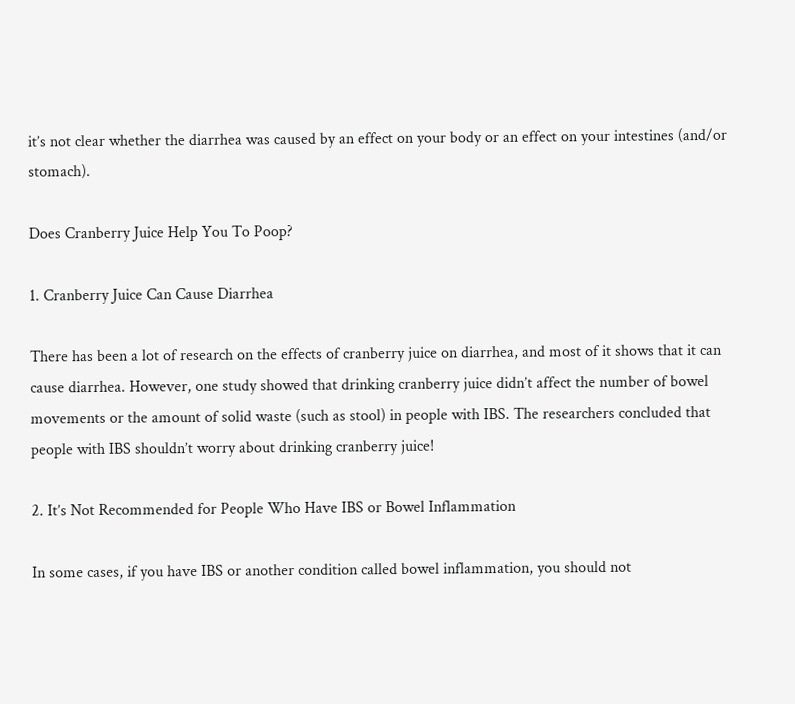it’s not clear whether the diarrhea was caused by an effect on your body or an effect on your intestines (and/or stomach).

Does Cranberry Juice Help You To Poop?

1. Cranberry Juice Can Cause Diarrhea

There has been a lot of research on the effects of cranberry juice on diarrhea, and most of it shows that it can cause diarrhea. However, one study showed that drinking cranberry juice didn’t affect the number of bowel movements or the amount of solid waste (such as stool) in people with IBS. The researchers concluded that people with IBS shouldn’t worry about drinking cranberry juice!

2. It’s Not Recommended for People Who Have IBS or Bowel Inflammation

In some cases, if you have IBS or another condition called bowel inflammation, you should not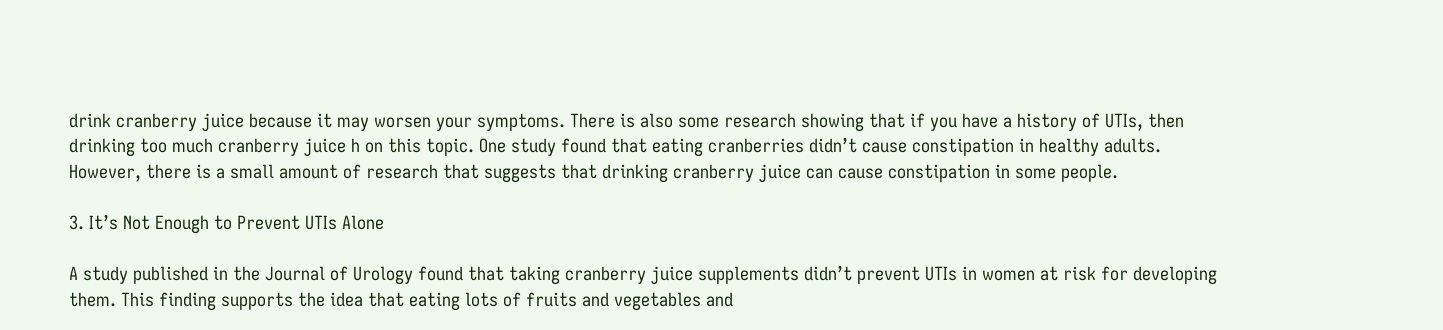drink cranberry juice because it may worsen your symptoms. There is also some research showing that if you have a history of UTIs, then drinking too much cranberry juice h on this topic. One study found that eating cranberries didn’t cause constipation in healthy adults. However, there is a small amount of research that suggests that drinking cranberry juice can cause constipation in some people.

3. It’s Not Enough to Prevent UTIs Alone

A study published in the Journal of Urology found that taking cranberry juice supplements didn’t prevent UTIs in women at risk for developing them. This finding supports the idea that eating lots of fruits and vegetables and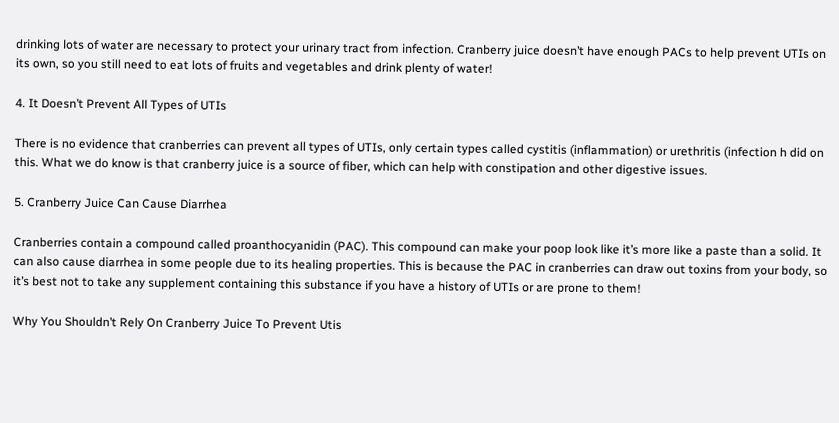drinking lots of water are necessary to protect your urinary tract from infection. Cranberry juice doesn’t have enough PACs to help prevent UTIs on its own, so you still need to eat lots of fruits and vegetables and drink plenty of water!

4. It Doesn’t Prevent All Types of UTIs

There is no evidence that cranberries can prevent all types of UTIs, only certain types called cystitis (inflammation) or urethritis (infection h did on this. What we do know is that cranberry juice is a source of fiber, which can help with constipation and other digestive issues.

5. Cranberry Juice Can Cause Diarrhea

Cranberries contain a compound called proanthocyanidin (PAC). This compound can make your poop look like it’s more like a paste than a solid. It can also cause diarrhea in some people due to its healing properties. This is because the PAC in cranberries can draw out toxins from your body, so it’s best not to take any supplement containing this substance if you have a history of UTIs or are prone to them!

Why You Shouldn’t Rely On Cranberry Juice To Prevent Utis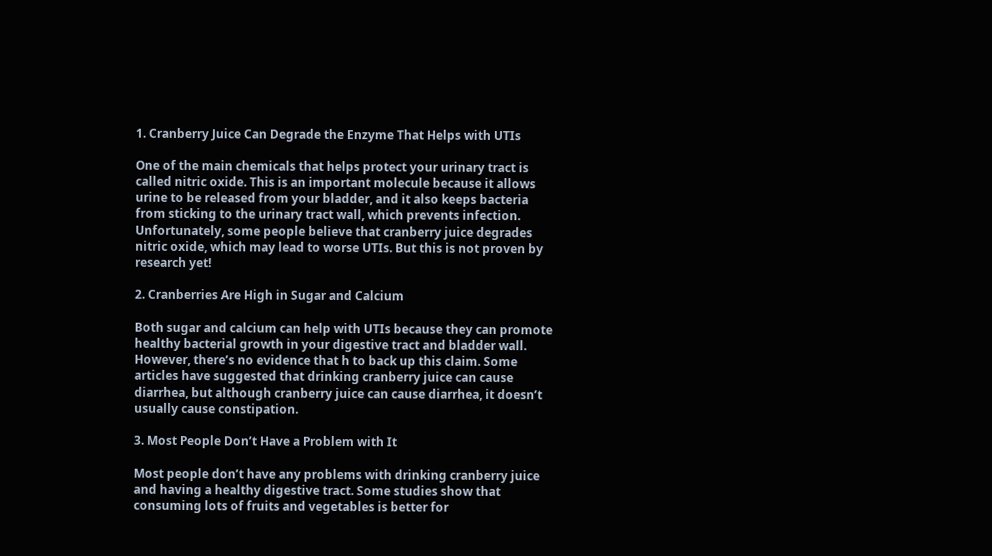1. Cranberry Juice Can Degrade the Enzyme That Helps with UTIs

One of the main chemicals that helps protect your urinary tract is called nitric oxide. This is an important molecule because it allows urine to be released from your bladder, and it also keeps bacteria from sticking to the urinary tract wall, which prevents infection. Unfortunately, some people believe that cranberry juice degrades nitric oxide, which may lead to worse UTIs. But this is not proven by research yet!

2. Cranberries Are High in Sugar and Calcium

Both sugar and calcium can help with UTIs because they can promote healthy bacterial growth in your digestive tract and bladder wall. However, there’s no evidence that h to back up this claim. Some articles have suggested that drinking cranberry juice can cause diarrhea, but although cranberry juice can cause diarrhea, it doesn’t usually cause constipation.

3. Most People Don’t Have a Problem with It

Most people don’t have any problems with drinking cranberry juice and having a healthy digestive tract. Some studies show that consuming lots of fruits and vegetables is better for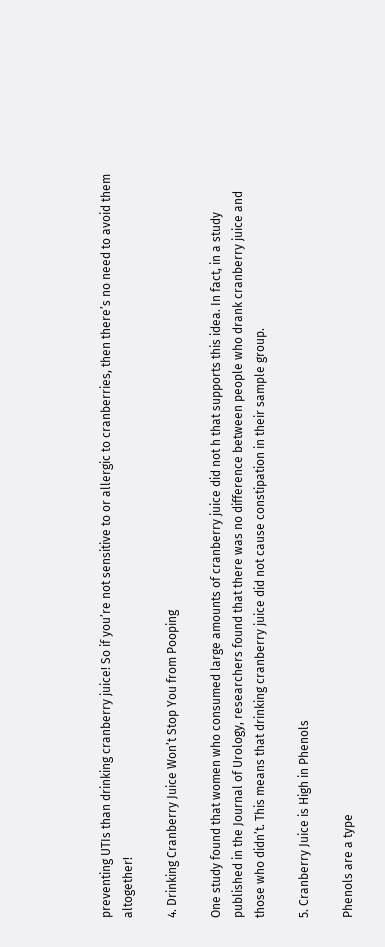preventing UTIs than drinking cranberry juice! So if you’re not sensitive to or allergic to cranberries, then there’s no need to avoid them altogether!

4. Drinking Cranberry Juice Won’t Stop You from Pooping

One study found that women who consumed large amounts of cranberry juice did not h that supports this idea. In fact, in a study published in the Journal of Urology, researchers found that there was no difference between people who drank cranberry juice and those who didn’t. This means that drinking cranberry juice did not cause constipation in their sample group.

5. Cranberry Juice is High in Phenols

Phenols are a type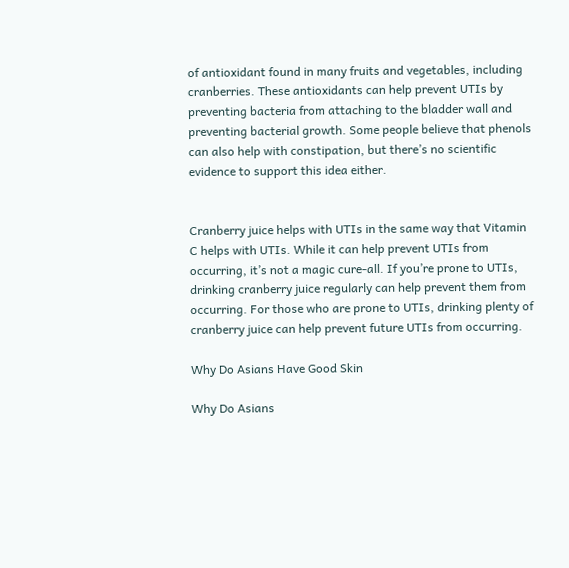of antioxidant found in many fruits and vegetables, including cranberries. These antioxidants can help prevent UTIs by preventing bacteria from attaching to the bladder wall and preventing bacterial growth. Some people believe that phenols can also help with constipation, but there’s no scientific evidence to support this idea either.


Cranberry juice helps with UTIs in the same way that Vitamin C helps with UTIs. While it can help prevent UTIs from occurring, it’s not a magic cure-all. If you’re prone to UTIs, drinking cranberry juice regularly can help prevent them from occurring. For those who are prone to UTIs, drinking plenty of cranberry juice can help prevent future UTIs from occurring.

Why Do Asians Have Good Skin

Why Do Asians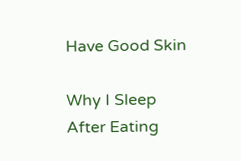Have Good Skin

Why I Sleep After Eating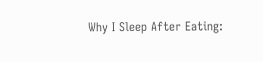Why I Sleep After Eating: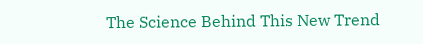The Science Behind This New Trend